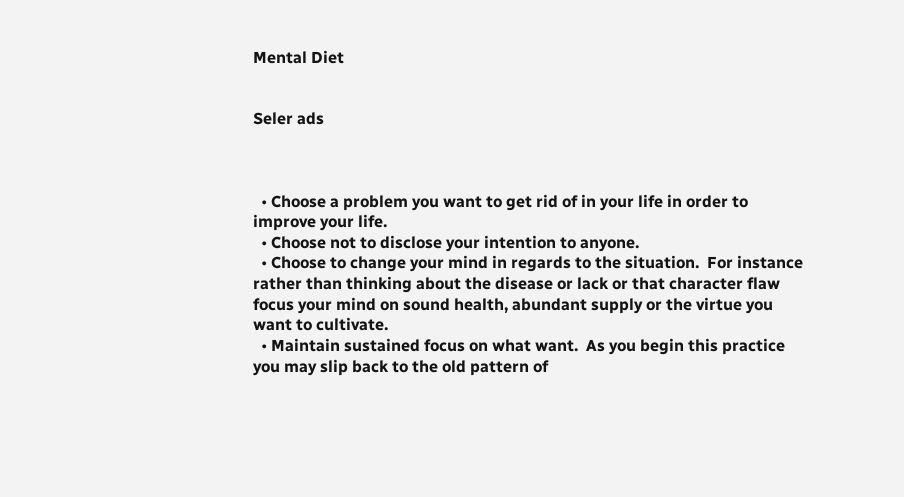Mental Diet


Seler ads



  • Choose a problem you want to get rid of in your life in order to improve your life.
  • Choose not to disclose your intention to anyone.
  • Choose to change your mind in regards to the situation.  For instance rather than thinking about the disease or lack or that character flaw focus your mind on sound health, abundant supply or the virtue you want to cultivate.
  • Maintain sustained focus on what want.  As you begin this practice you may slip back to the old pattern of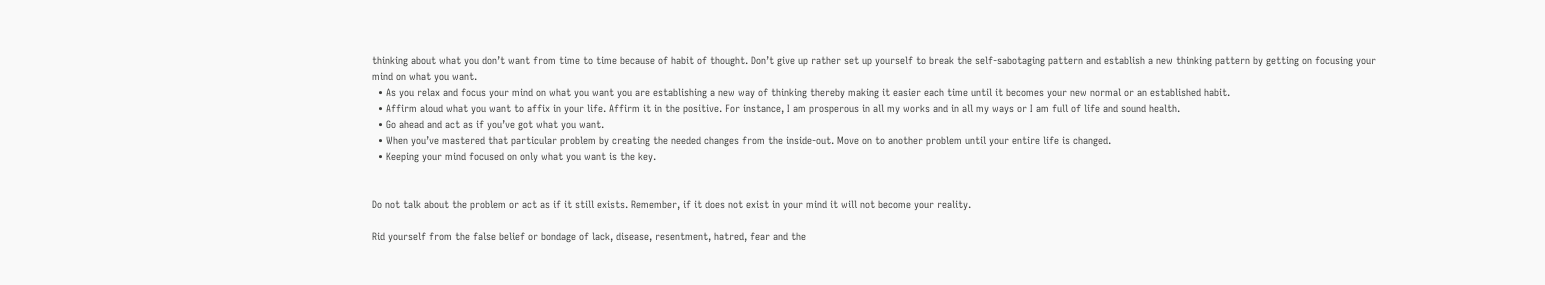thinking about what you don’t want from time to time because of habit of thought. Don’t give up rather set up yourself to break the self-sabotaging pattern and establish a new thinking pattern by getting on focusing your mind on what you want.
  • As you relax and focus your mind on what you want you are establishing a new way of thinking thereby making it easier each time until it becomes your new normal or an established habit.
  • Affirm aloud what you want to affix in your life. Affirm it in the positive. For instance, I am prosperous in all my works and in all my ways or I am full of life and sound health.
  • Go ahead and act as if you’ve got what you want.
  • When you’ve mastered that particular problem by creating the needed changes from the inside-out. Move on to another problem until your entire life is changed.
  • Keeping your mind focused on only what you want is the key.


Do not talk about the problem or act as if it still exists. Remember, if it does not exist in your mind it will not become your reality.

Rid yourself from the false belief or bondage of lack, disease, resentment, hatred, fear and the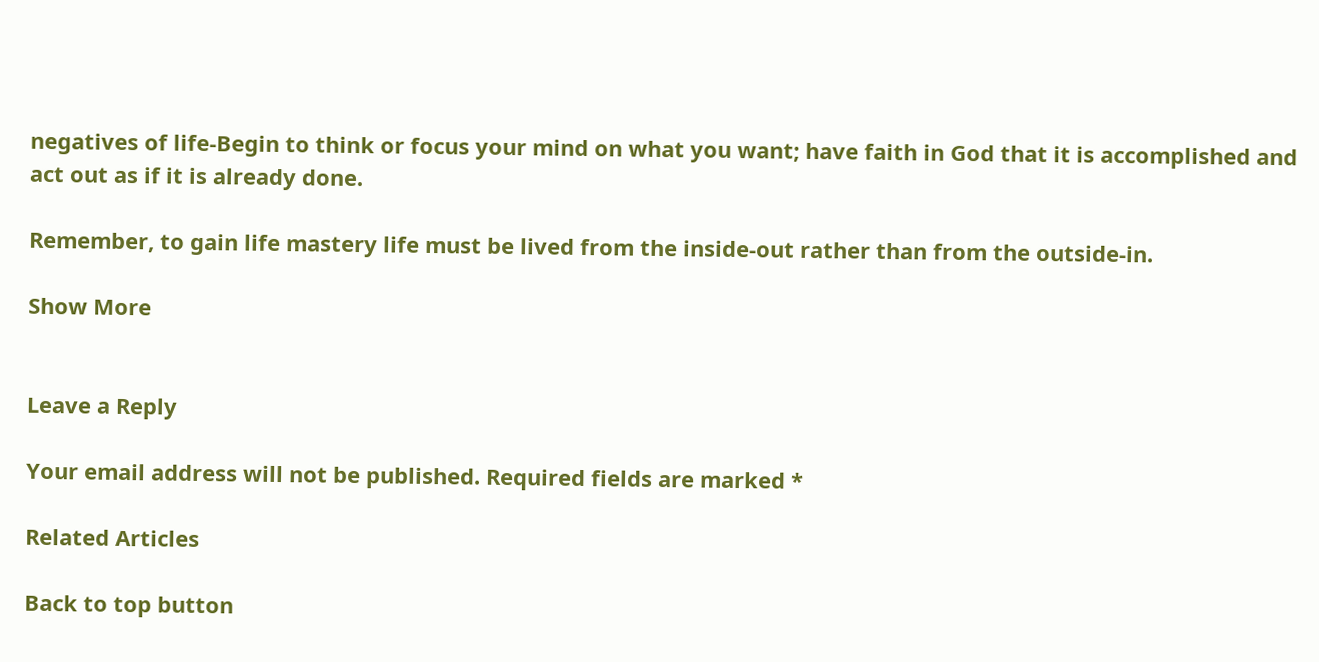negatives of life-Begin to think or focus your mind on what you want; have faith in God that it is accomplished and act out as if it is already done.

Remember, to gain life mastery life must be lived from the inside-out rather than from the outside-in.

Show More


Leave a Reply

Your email address will not be published. Required fields are marked *

Related Articles

Back to top button